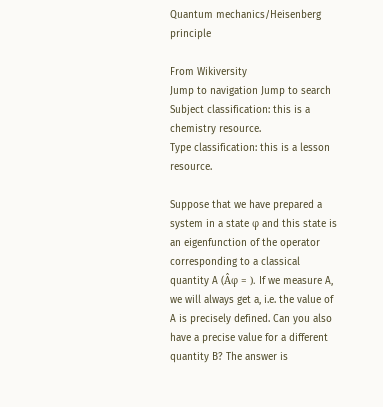Quantum mechanics/Heisenberg principle

From Wikiversity
Jump to navigation Jump to search
Subject classification: this is a chemistry resource.
Type classification: this is a lesson resource.

Suppose that we have prepared a system in a state φ and this state is an eigenfunction of the operator  corresponding to a classical quantity A (Âφ = ). If we measure A, we will always get a, i.e. the value of A is precisely defined. Can you also have a precise value for a different quantity B? The answer is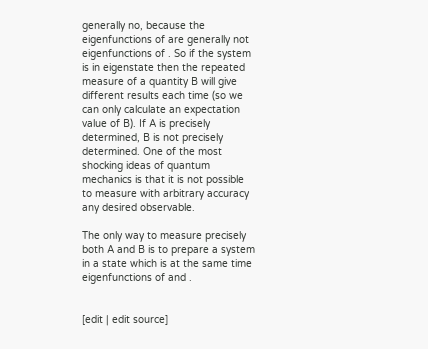generally no, because the eigenfunctions of are generally not eigenfunctions of . So if the system is in eigenstate then the repeated measure of a quantity B will give different results each time (so we can only calculate an expectation value of B). If A is precisely determined, B is not precisely determined. One of the most shocking ideas of quantum mechanics is that it is not possible to measure with arbitrary accuracy any desired observable.

The only way to measure precisely both A and B is to prepare a system in a state which is at the same time eigenfunctions of and .


[edit | edit source]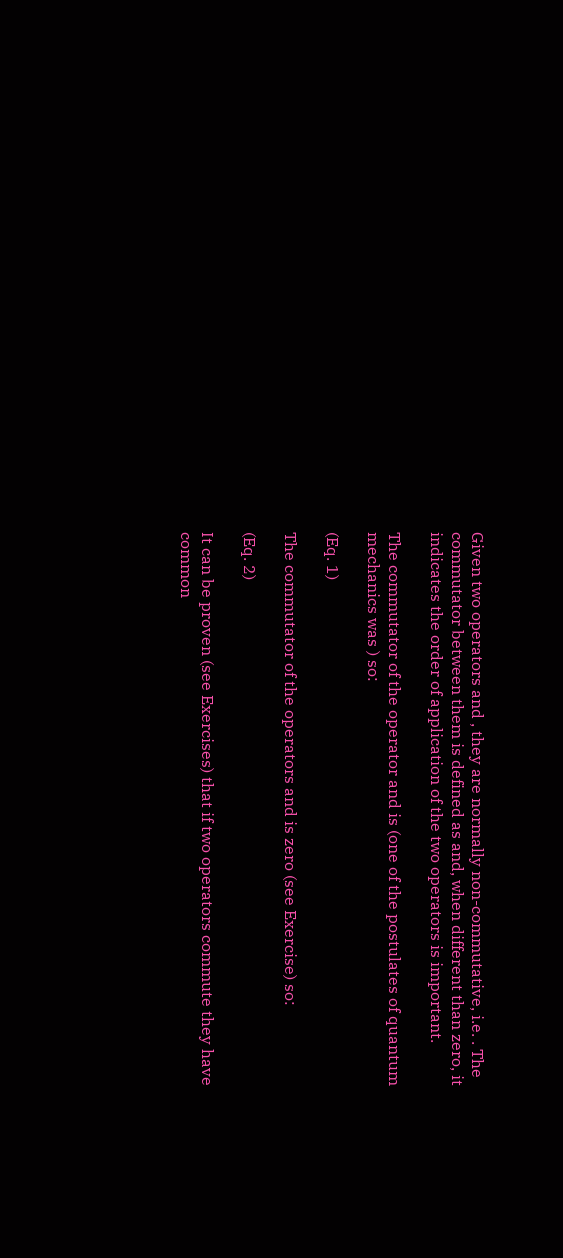Given two operators and , they are normally non-commutative, i.e. . The commutator between them is defined as and, when different than zero, it indicates the order of application of the two operators is important.

The commutator of the operator and is (one of the postulates of quantum mechanics was ) so:

(Eq. 1)

The commutator of the operators and is zero (see Exercise) so:

(Eq. 2)

It can be proven (see Exercises) that if two operators commute they have common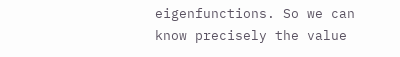eigenfunctions. So we can know precisely the value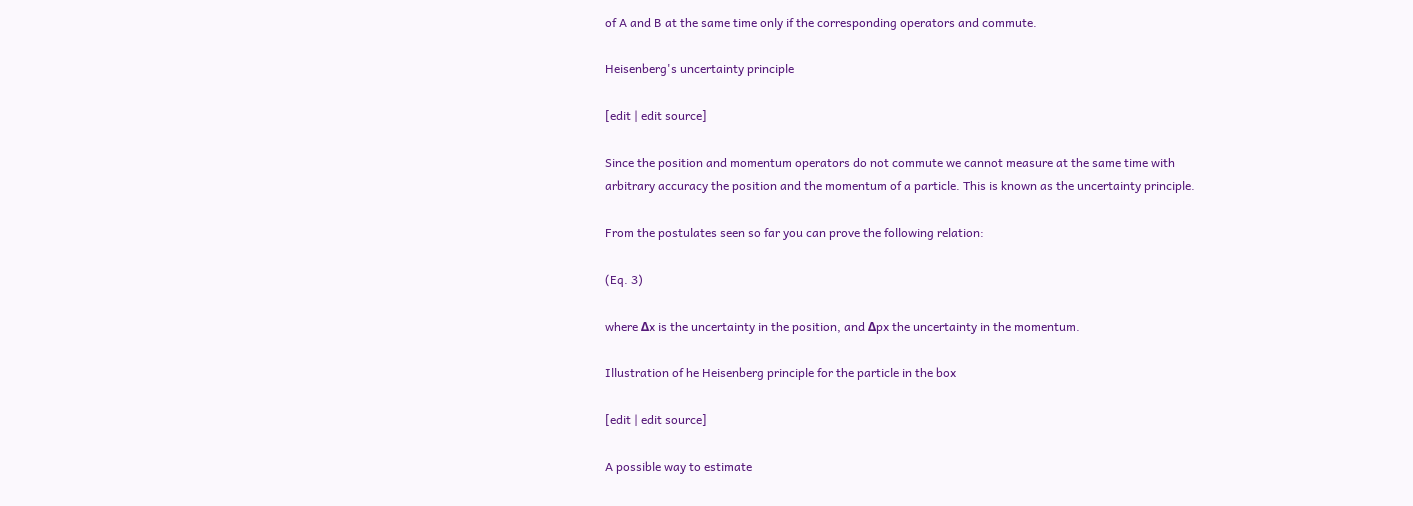of A and B at the same time only if the corresponding operators and commute.

Heisenberg's uncertainty principle

[edit | edit source]

Since the position and momentum operators do not commute we cannot measure at the same time with arbitrary accuracy the position and the momentum of a particle. This is known as the uncertainty principle.

From the postulates seen so far you can prove the following relation:

(Eq. 3)

where Δx is the uncertainty in the position, and Δpx the uncertainty in the momentum.

Illustration of he Heisenberg principle for the particle in the box

[edit | edit source]

A possible way to estimate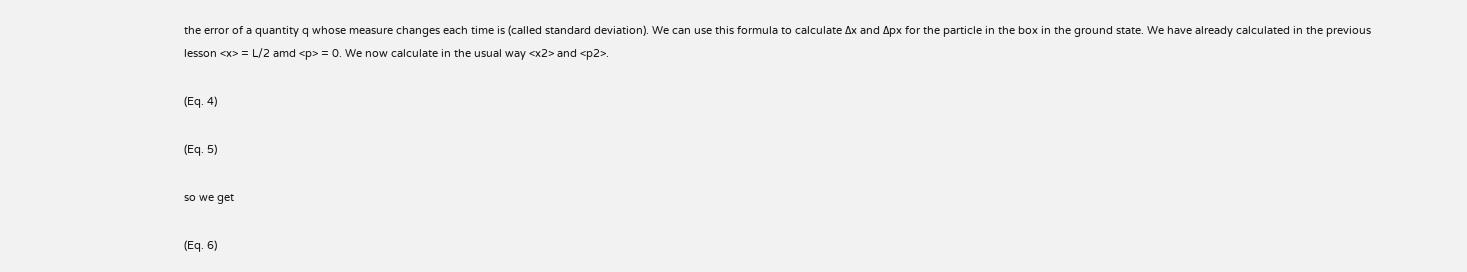the error of a quantity q whose measure changes each time is (called standard deviation). We can use this formula to calculate Δx and Δpx for the particle in the box in the ground state. We have already calculated in the previous lesson <x> = L/2 amd <p> = 0. We now calculate in the usual way <x2> and <p2>.

(Eq. 4)

(Eq. 5)

so we get

(Eq. 6)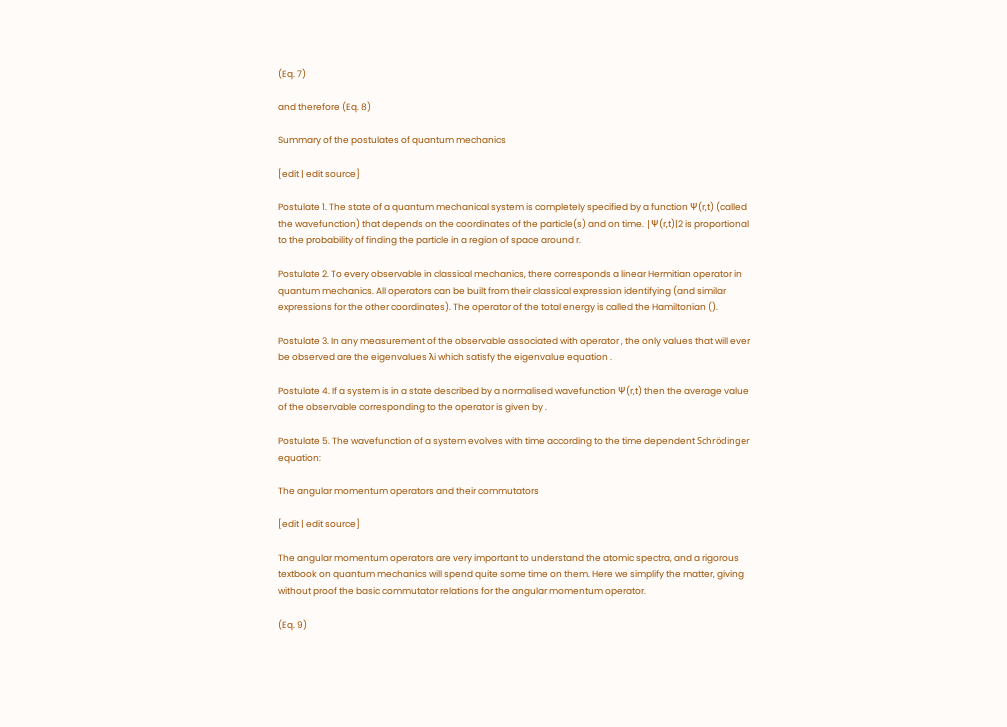(Eq. 7)

and therefore (Eq. 8)

Summary of the postulates of quantum mechanics

[edit | edit source]

Postulate 1. The state of a quantum mechanical system is completely specified by a function Ψ(r,t) (called the wavefunction) that depends on the coordinates of the particle(s) and on time. |Ψ(r,t)|2 is proportional to the probability of finding the particle in a region of space around r.

Postulate 2. To every observable in classical mechanics, there corresponds a linear Hermitian operator in quantum mechanics. All operators can be built from their classical expression identifying (and similar expressions for the other coordinates). The operator of the total energy is called the Hamiltonian ().

Postulate 3. In any measurement of the observable associated with operator , the only values that will ever be observed are the eigenvalues λi which satisfy the eigenvalue equation .

Postulate 4. If a system is in a state described by a normalised wavefunction Ψ(r,t) then the average value of the observable corresponding to the operator is given by .

Postulate 5. The wavefunction of a system evolves with time according to the time dependent Schrödinger equation:

The angular momentum operators and their commutators

[edit | edit source]

The angular momentum operators are very important to understand the atomic spectra, and a rigorous textbook on quantum mechanics will spend quite some time on them. Here we simplify the matter, giving without proof the basic commutator relations for the angular momentum operator.

(Eq. 9)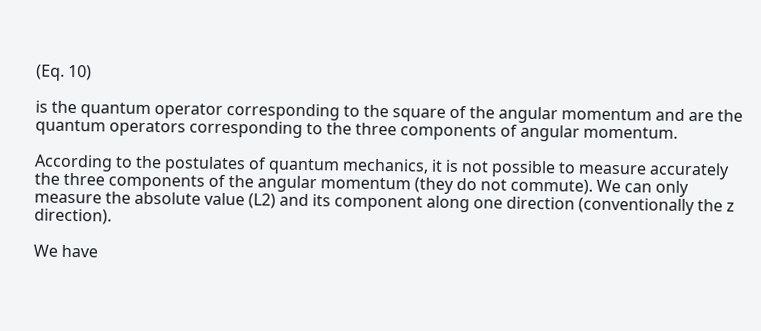(Eq. 10)

is the quantum operator corresponding to the square of the angular momentum and are the quantum operators corresponding to the three components of angular momentum.

According to the postulates of quantum mechanics, it is not possible to measure accurately the three components of the angular momentum (they do not commute). We can only measure the absolute value (L2) and its component along one direction (conventionally the z direction).

We have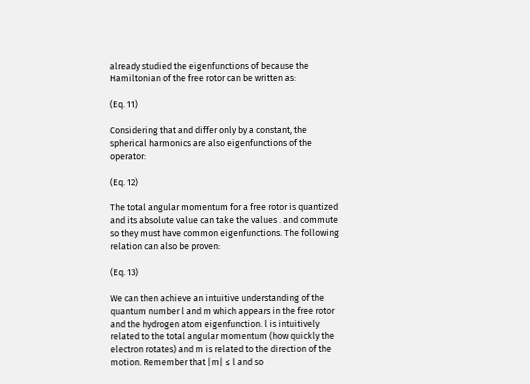already studied the eigenfunctions of because the Hamiltonian of the free rotor can be written as:

(Eq. 11)

Considering that and differ only by a constant, the spherical harmonics are also eigenfunctions of the operator:

(Eq. 12)

The total angular momentum for a free rotor is quantized and its absolute value can take the values . and commute so they must have common eigenfunctions. The following relation can also be proven:

(Eq. 13)

We can then achieve an intuitive understanding of the quantum number l and m which appears in the free rotor and the hydrogen atom eigenfunction. l is intuitively related to the total angular momentum (how quickly the electron rotates) and m is related to the direction of the motion. Remember that |m| ≤ l and so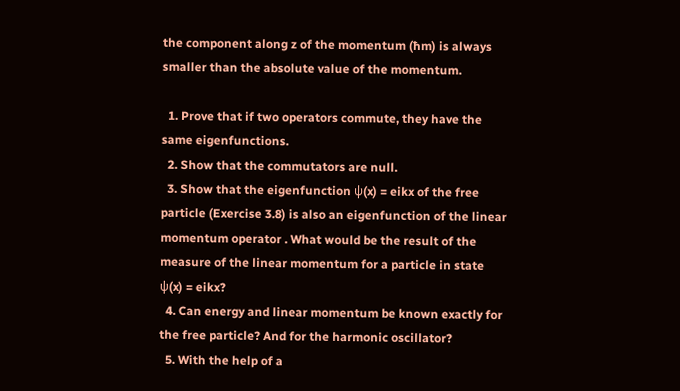the component along z of the momentum (ħm) is always smaller than the absolute value of the momentum.

  1. Prove that if two operators commute, they have the same eigenfunctions.
  2. Show that the commutators are null.
  3. Show that the eigenfunction ψ(x) = eikx of the free particle (Exercise 3.8) is also an eigenfunction of the linear momentum operator . What would be the result of the measure of the linear momentum for a particle in state ψ(x) = eikx?
  4. Can energy and linear momentum be known exactly for the free particle? And for the harmonic oscillator?
  5. With the help of a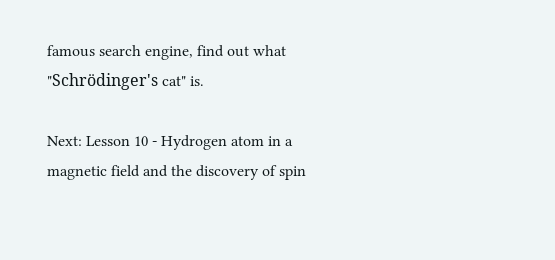famous search engine, find out what "Schrödinger's cat" is.

Next: Lesson 10 - Hydrogen atom in a magnetic field and the discovery of spin